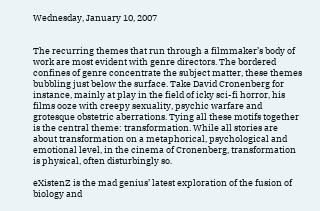Wednesday, January 10, 2007


The recurring themes that run through a filmmaker’s body of work are most evident with genre directors. The bordered confines of genre concentrate the subject matter, these themes bubbling just below the surface. Take David Cronenberg for instance, mainly at play in the field of icky sci-fi horror, his films ooze with creepy sexuality, psychic warfare and grotesque obstetric aberrations. Tying all these motifs together is the central theme: transformation. While all stories are about transformation on a metaphorical, psychological and emotional level, in the cinema of Cronenberg, transformation is physical, often disturbingly so.

eXistenZ is the mad genius’ latest exploration of the fusion of biology and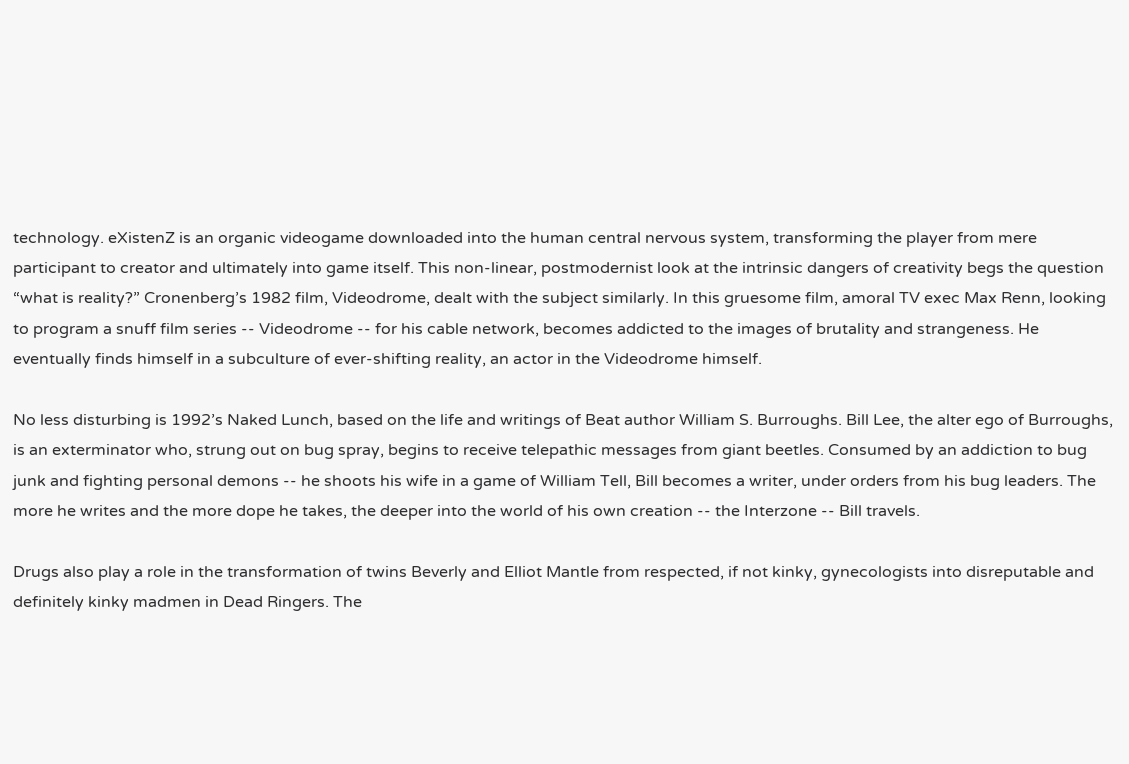technology. eXistenZ is an organic videogame downloaded into the human central nervous system, transforming the player from mere participant to creator and ultimately into game itself. This non-linear, postmodernist look at the intrinsic dangers of creativity begs the question “what is reality?” Cronenberg’s 1982 film, Videodrome, dealt with the subject similarly. In this gruesome film, amoral TV exec Max Renn, looking to program a snuff film series -- Videodrome -- for his cable network, becomes addicted to the images of brutality and strangeness. He eventually finds himself in a subculture of ever-shifting reality, an actor in the Videodrome himself.

No less disturbing is 1992’s Naked Lunch, based on the life and writings of Beat author William S. Burroughs. Bill Lee, the alter ego of Burroughs, is an exterminator who, strung out on bug spray, begins to receive telepathic messages from giant beetles. Consumed by an addiction to bug junk and fighting personal demons -- he shoots his wife in a game of William Tell, Bill becomes a writer, under orders from his bug leaders. The more he writes and the more dope he takes, the deeper into the world of his own creation -- the Interzone -- Bill travels.

Drugs also play a role in the transformation of twins Beverly and Elliot Mantle from respected, if not kinky, gynecologists into disreputable and definitely kinky madmen in Dead Ringers. The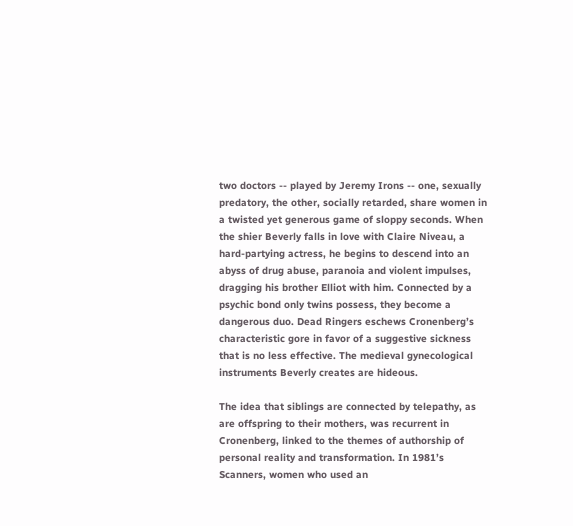two doctors -- played by Jeremy Irons -- one, sexually predatory, the other, socially retarded, share women in a twisted yet generous game of sloppy seconds. When the shier Beverly falls in love with Claire Niveau, a hard-partying actress, he begins to descend into an abyss of drug abuse, paranoia and violent impulses, dragging his brother Elliot with him. Connected by a psychic bond only twins possess, they become a dangerous duo. Dead Ringers eschews Cronenberg’s characteristic gore in favor of a suggestive sickness that is no less effective. The medieval gynecological instruments Beverly creates are hideous.

The idea that siblings are connected by telepathy, as are offspring to their mothers, was recurrent in Cronenberg, linked to the themes of authorship of personal reality and transformation. In 1981’s Scanners, women who used an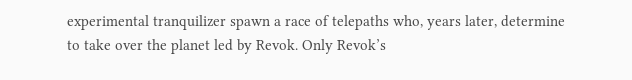experimental tranquilizer spawn a race of telepaths who, years later, determine to take over the planet led by Revok. Only Revok’s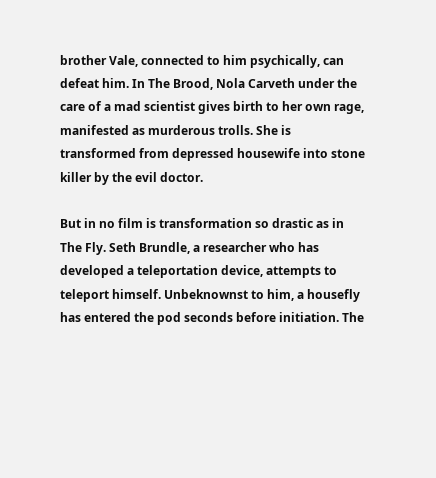brother Vale, connected to him psychically, can defeat him. In The Brood, Nola Carveth under the care of a mad scientist gives birth to her own rage, manifested as murderous trolls. She is transformed from depressed housewife into stone killer by the evil doctor.

But in no film is transformation so drastic as in The Fly. Seth Brundle, a researcher who has developed a teleportation device, attempts to teleport himself. Unbeknownst to him, a housefly has entered the pod seconds before initiation. The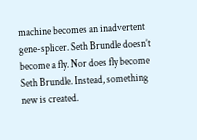machine becomes an inadvertent gene-splicer. Seth Brundle doesn’t become a fly. Nor does fly become Seth Brundle. Instead, something new is created.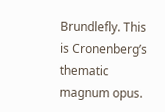Brundlefly. This is Cronenberg’s thematic magnum opus.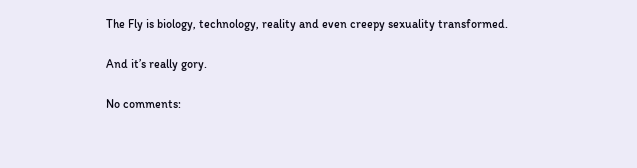The Fly is biology, technology, reality and even creepy sexuality transformed.

And it’s really gory.

No comments: